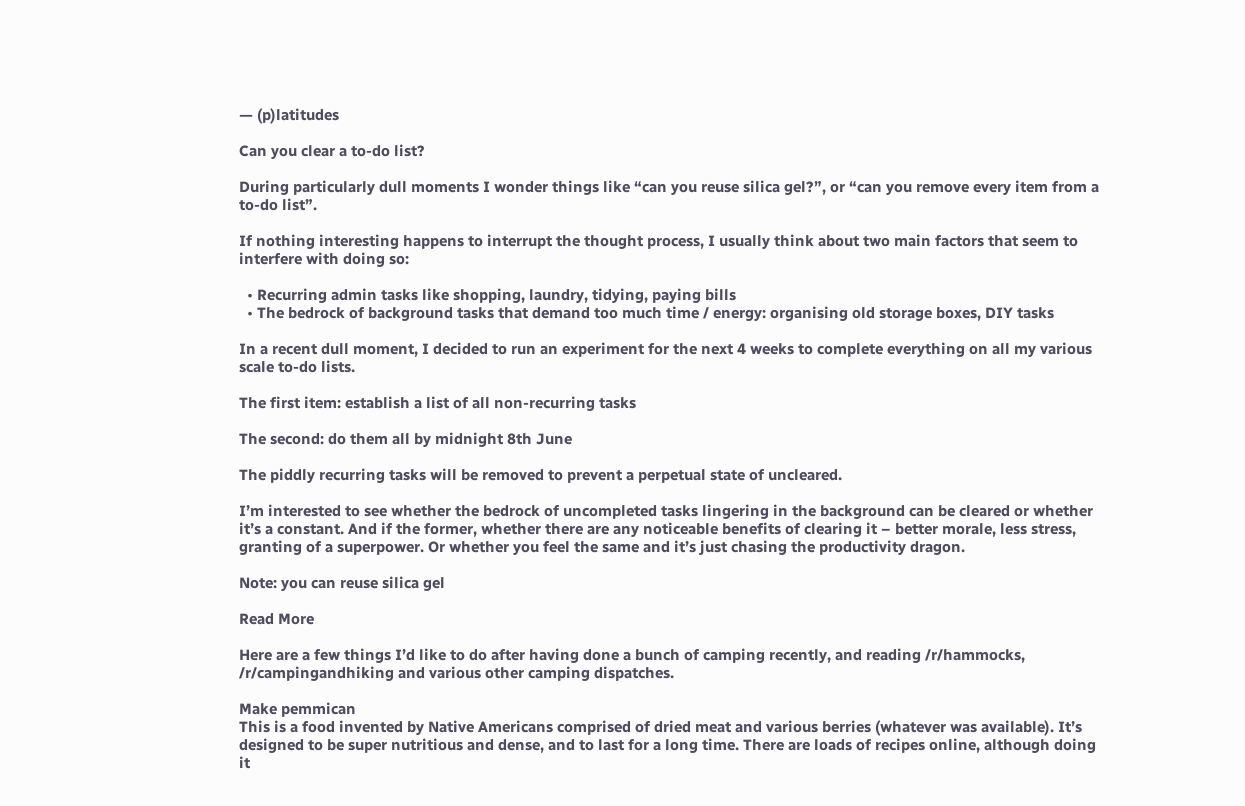— (p)latitudes

Can you clear a to-do list?

During particularly dull moments I wonder things like “can you reuse silica gel?”, or “can you remove every item from a to-do list”.

If nothing interesting happens to interrupt the thought process, I usually think about two main factors that seem to interfere with doing so:

  • Recurring admin tasks like shopping, laundry, tidying, paying bills
  • The bedrock of background tasks that demand too much time / energy: organising old storage boxes, DIY tasks

In a recent dull moment, I decided to run an experiment for the next 4 weeks to complete everything on all my various scale to-do lists.

The first item: establish a list of all non-recurring tasks

The second: do them all by midnight 8th June

The piddly recurring tasks will be removed to prevent a perpetual state of uncleared.

I’m interested to see whether the bedrock of uncompleted tasks lingering in the background can be cleared or whether it’s a constant. And if the former, whether there are any noticeable benefits of clearing it – better morale, less stress, granting of a superpower. Or whether you feel the same and it’s just chasing the productivity dragon.

Note: you can reuse silica gel

Read More

Here are a few things I’d like to do after having done a bunch of camping recently, and reading /r/hammocks, /r/campingandhiking and various other camping dispatches.

Make pemmican
This is a food invented by Native Americans comprised of dried meat and various berries (whatever was available). It’s designed to be super nutritious and dense, and to last for a long time. There are loads of recipes online, although doing it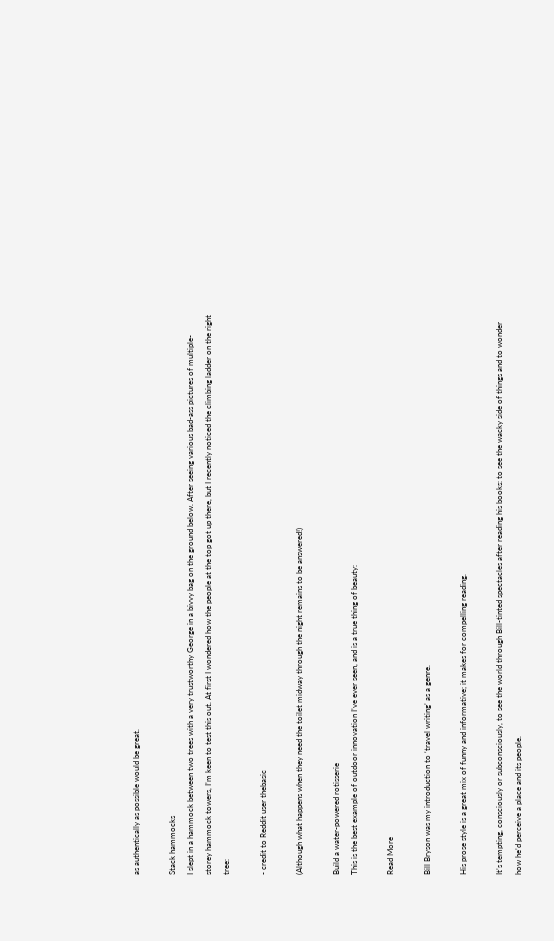as authentically as possible would be great.

Stack hammocks
I slept in a hammock between two trees with a very trustworthy George in a bivvy bag on the ground below. After seeing various bad-ass pictures of multiple-storey hammock towers, I’m keen to test this out. At first I wondered how the people at the top got up there, but I recently noticed the climbing ladder on the right tree:

- credit to Reddit user thebasic

(Although what happens when they need the toilet midway through the night remains to be answered!)

Build a water-powered rotisserie
This is the best example of outdoor innovation I’ve ever seen, and is a true thing of beauty:

Read More

Bill Bryson was my introduction to ‘travel writing’ as a genre.

His prose style is a great mix of funny and informative; it makes for compelling reading.

It’s tempting, consciously or subconsciously, to see the world through Bill-tinted spectacles after reading his books: to see the wacky side of things and to wonder how he’d perceive a place and its people.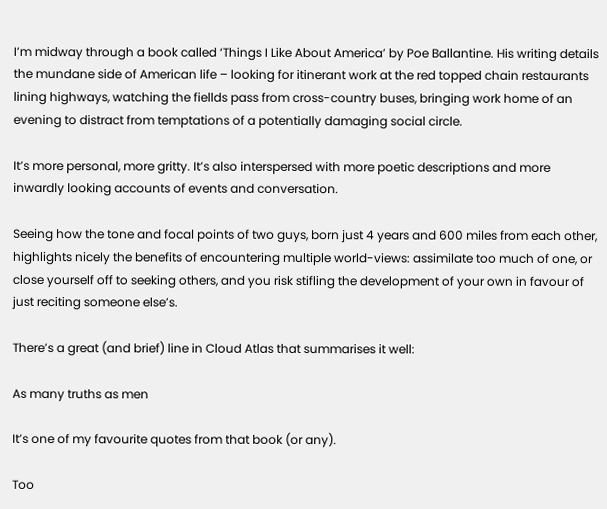I’m midway through a book called ‘Things I Like About America’ by Poe Ballantine. His writing details the mundane side of American life – looking for itinerant work at the red topped chain restaurants lining highways, watching the fiellds pass from cross-country buses, bringing work home of an evening to distract from temptations of a potentially damaging social circle.

It’s more personal, more gritty. It’s also interspersed with more poetic descriptions and more inwardly looking accounts of events and conversation.

Seeing how the tone and focal points of two guys, born just 4 years and 600 miles from each other, highlights nicely the benefits of encountering multiple world-views: assimilate too much of one, or close yourself off to seeking others, and you risk stifling the development of your own in favour of just reciting someone else’s.

There’s a great (and brief) line in Cloud Atlas that summarises it well:

As many truths as men

It’s one of my favourite quotes from that book (or any).

Too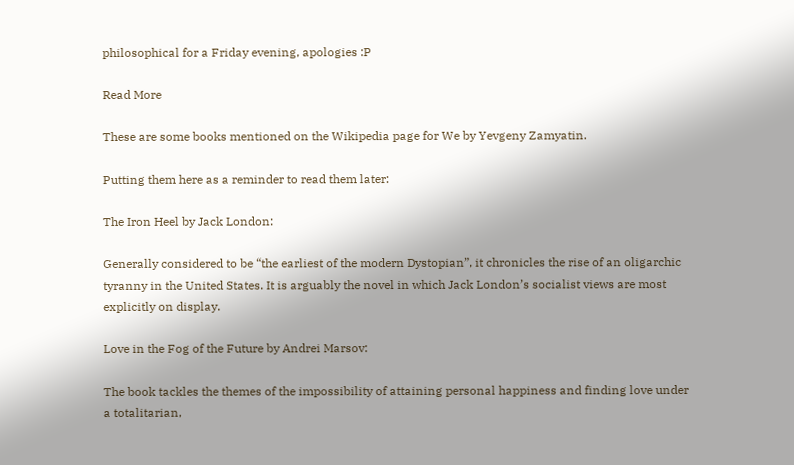philosophical for a Friday evening, apologies :P

Read More

These are some books mentioned on the Wikipedia page for We by Yevgeny Zamyatin.

Putting them here as a reminder to read them later:

The Iron Heel by Jack London:

Generally considered to be “the earliest of the modern Dystopian”, it chronicles the rise of an oligarchic tyranny in the United States. It is arguably the novel in which Jack London’s socialist views are most explicitly on display.

Love in the Fog of the Future by Andrei Marsov:

The book tackles the themes of the impossibility of attaining personal happiness and finding love under a totalitarian,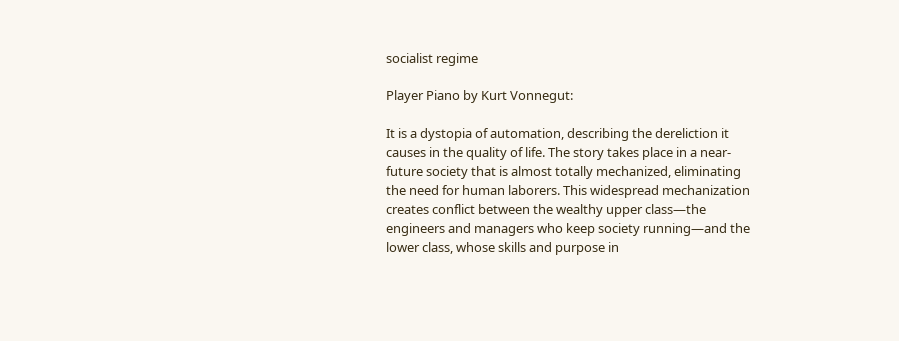socialist regime

Player Piano by Kurt Vonnegut:

It is a dystopia of automation, describing the dereliction it causes in the quality of life. The story takes place in a near-future society that is almost totally mechanized, eliminating the need for human laborers. This widespread mechanization creates conflict between the wealthy upper class—the engineers and managers who keep society running—and the lower class, whose skills and purpose in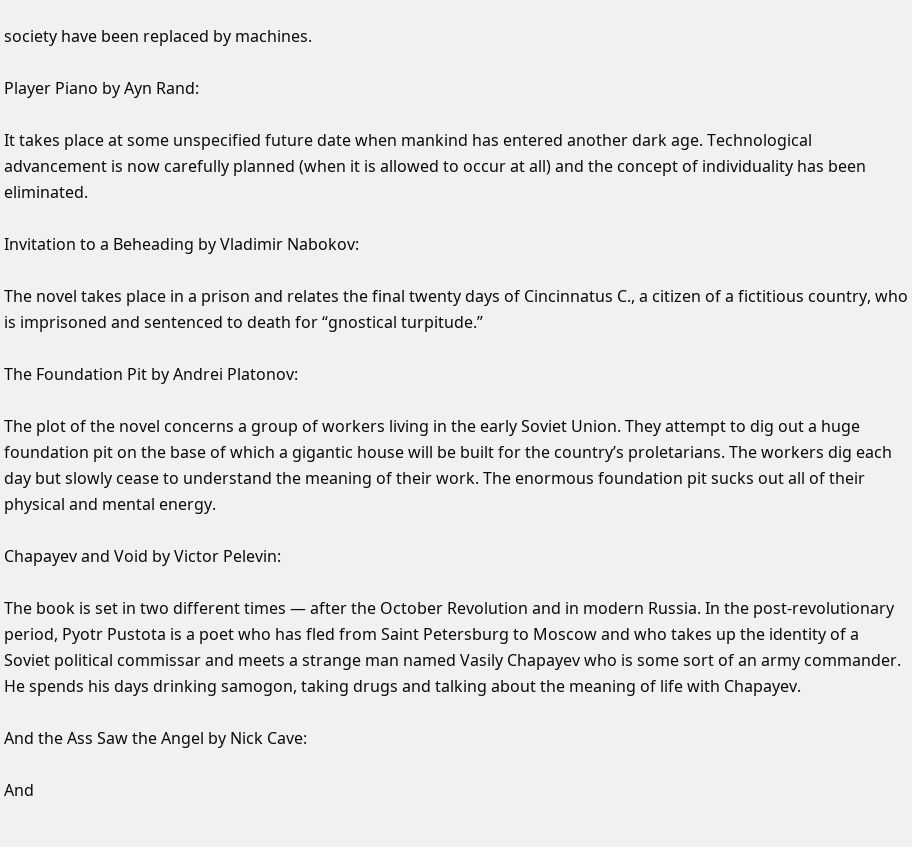society have been replaced by machines.

Player Piano by Ayn Rand:

It takes place at some unspecified future date when mankind has entered another dark age. Technological advancement is now carefully planned (when it is allowed to occur at all) and the concept of individuality has been eliminated.

Invitation to a Beheading by Vladimir Nabokov:

The novel takes place in a prison and relates the final twenty days of Cincinnatus C., a citizen of a fictitious country, who is imprisoned and sentenced to death for “gnostical turpitude.”

The Foundation Pit by Andrei Platonov:

The plot of the novel concerns a group of workers living in the early Soviet Union. They attempt to dig out a huge foundation pit on the base of which a gigantic house will be built for the country’s proletarians. The workers dig each day but slowly cease to understand the meaning of their work. The enormous foundation pit sucks out all of their physical and mental energy.

Chapayev and Void by Victor Pelevin:

The book is set in two different times — after the October Revolution and in modern Russia. In the post-revolutionary period, Pyotr Pustota is a poet who has fled from Saint Petersburg to Moscow and who takes up the identity of a Soviet political commissar and meets a strange man named Vasily Chapayev who is some sort of an army commander. He spends his days drinking samogon, taking drugs and talking about the meaning of life with Chapayev.

And the Ass Saw the Angel by Nick Cave:

And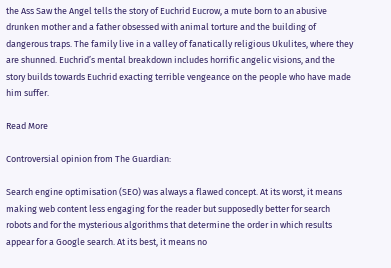the Ass Saw the Angel tells the story of Euchrid Eucrow, a mute born to an abusive drunken mother and a father obsessed with animal torture and the building of dangerous traps. The family live in a valley of fanatically religious Ukulites, where they are shunned. Euchrid’s mental breakdown includes horrific angelic visions, and the story builds towards Euchrid exacting terrible vengeance on the people who have made him suffer.

Read More

Controversial opinion from The Guardian:

Search engine optimisation (SEO) was always a flawed concept. At its worst, it means making web content less engaging for the reader but supposedly better for search robots and for the mysterious algorithms that determine the order in which results appear for a Google search. At its best, it means no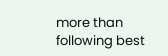more than following best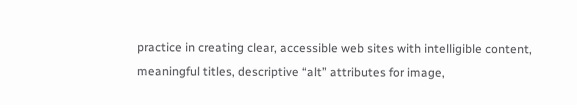practice in creating clear, accessible web sites with intelligible content, meaningful titles, descriptive “alt” attributes for image,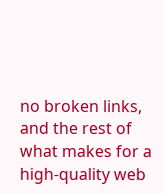no broken links, and the rest of what makes for a high-quality web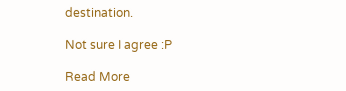destination.

Not sure I agree :P

Read More